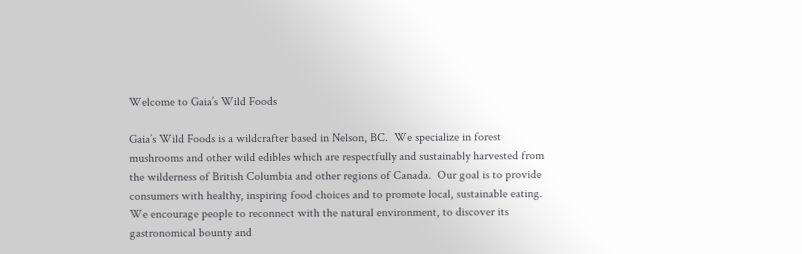Welcome to Gaia’s Wild Foods

Gaia’s Wild Foods is a wildcrafter based in Nelson, BC.  We specialize in forest mushrooms and other wild edibles which are respectfully and sustainably harvested from the wilderness of British Columbia and other regions of Canada.  Our goal is to provide consumers with healthy, inspiring food choices and to promote local, sustainable eating. We encourage people to reconnect with the natural environment, to discover its gastronomical bounty and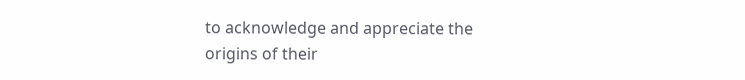to acknowledge and appreciate the origins of their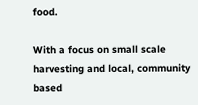food.

With a focus on small scale harvesting and local, community based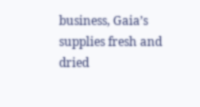business, Gaia’s supplies fresh and dried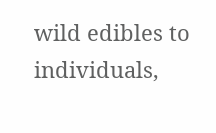wild edibles to individuals,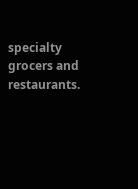specialty grocers and restaurants.